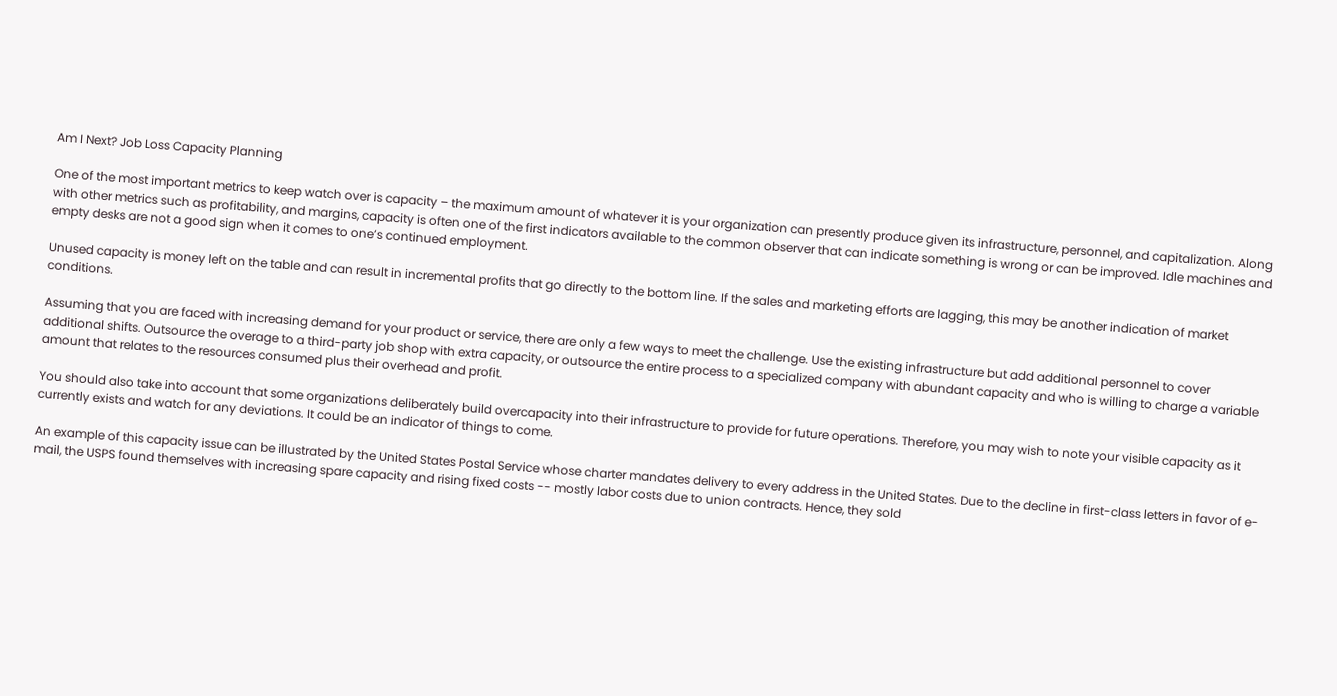Am I Next? Job Loss Capacity Planning

One of the most important metrics to keep watch over is capacity – the maximum amount of whatever it is your organization can presently produce given its infrastructure, personnel, and capitalization. Along with other metrics such as profitability, and margins, capacity is often one of the first indicators available to the common observer that can indicate something is wrong or can be improved. Idle machines and empty desks are not a good sign when it comes to one’s continued employment.

Unused capacity is money left on the table and can result in incremental profits that go directly to the bottom line. If the sales and marketing efforts are lagging, this may be another indication of market conditions.

Assuming that you are faced with increasing demand for your product or service, there are only a few ways to meet the challenge. Use the existing infrastructure but add additional personnel to cover additional shifts. Outsource the overage to a third-party job shop with extra capacity, or outsource the entire process to a specialized company with abundant capacity and who is willing to charge a variable amount that relates to the resources consumed plus their overhead and profit.

You should also take into account that some organizations deliberately build overcapacity into their infrastructure to provide for future operations. Therefore, you may wish to note your visible capacity as it currently exists and watch for any deviations. It could be an indicator of things to come.

An example of this capacity issue can be illustrated by the United States Postal Service whose charter mandates delivery to every address in the United States. Due to the decline in first-class letters in favor of e-mail, the USPS found themselves with increasing spare capacity and rising fixed costs -- mostly labor costs due to union contracts. Hence, they sold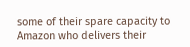some of their spare capacity to Amazon who delivers their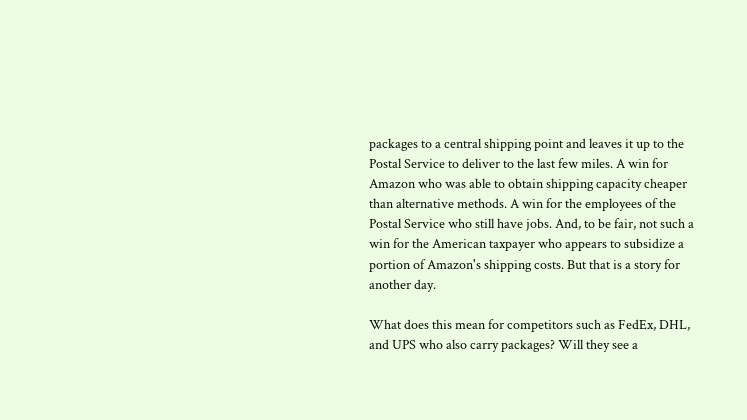packages to a central shipping point and leaves it up to the Postal Service to deliver to the last few miles. A win for Amazon who was able to obtain shipping capacity cheaper than alternative methods. A win for the employees of the Postal Service who still have jobs. And, to be fair, not such a win for the American taxpayer who appears to subsidize a portion of Amazon's shipping costs. But that is a story for another day.

What does this mean for competitors such as FedEx, DHL, and UPS who also carry packages? Will they see a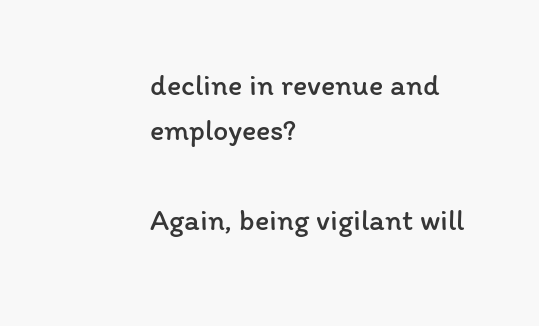decline in revenue and employees?

Again, being vigilant will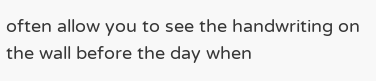often allow you to see the handwriting on the wall before the day when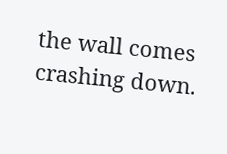the wall comes crashing down.